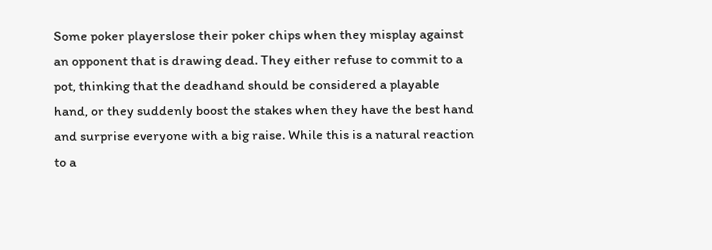Some poker playerslose their poker chips when they misplay against an opponent that is drawing dead. They either refuse to commit to a pot, thinking that the deadhand should be considered a playable hand, or they suddenly boost the stakes when they have the best hand and surprise everyone with a big raise. While this is a natural reaction to a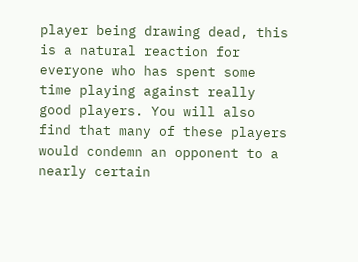player being drawing dead, this is a natural reaction for everyone who has spent some time playing against really good players. You will also find that many of these players would condemn an opponent to a nearly certain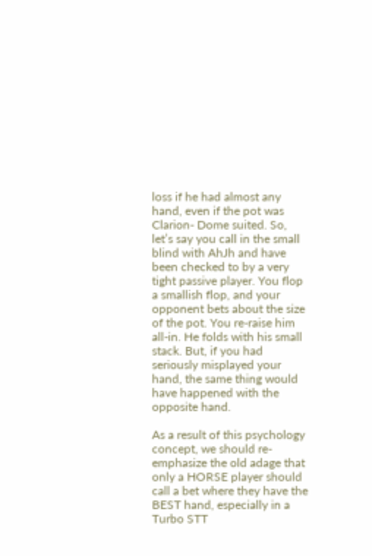loss if he had almost any hand, even if the pot was Clarion- Dome suited. So, let’s say you call in the small blind with AhJh and have been checked to by a very tight passive player. You flop a smallish flop, and your opponent bets about the size of the pot. You re-raise him all-in. He folds with his small stack. But, if you had seriously misplayed your hand, the same thing would have happened with the opposite hand.

As a result of this psychology concept, we should re-emphasize the old adage that only a HORSE player should call a bet where they have the BEST hand, especially in a Turbo STT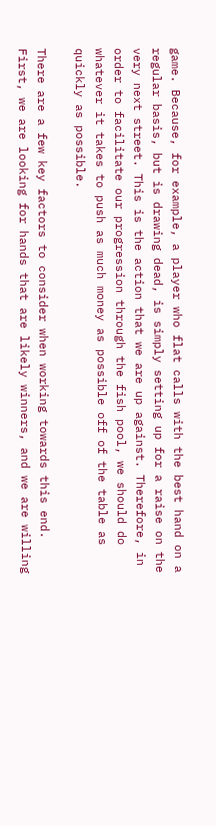game. Because, for example, a player who flat calls with the best hand on a regular basis, but is drawing dead, is simply setting up for a raise on the very next street. This is the action that we are up against. Therefore, in order to facilitate our progression through the fish pool, we should do whatever it takes to push as much money as possible off of the table as quickly as possible.

There are a few key factors to consider when working towards this end. First, we are looking for hands that are likely winners, and we are willing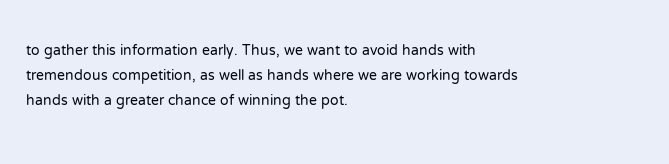to gather this information early. Thus, we want to avoid hands with tremendous competition, as well as hands where we are working towards hands with a greater chance of winning the pot.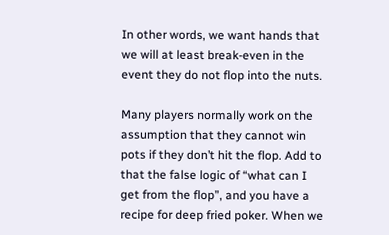In other words, we want hands that we will at least break-even in the event they do not flop into the nuts.

Many players normally work on the assumption that they cannot win pots if they don’t hit the flop. Add to that the false logic of “what can I get from the flop”, and you have a recipe for deep fried poker. When we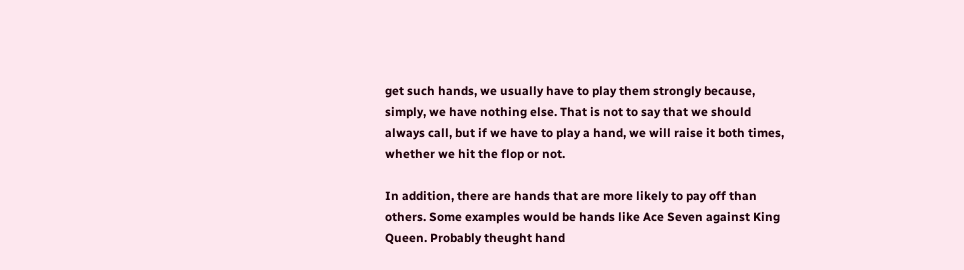get such hands, we usually have to play them strongly because, simply, we have nothing else. That is not to say that we should always call, but if we have to play a hand, we will raise it both times, whether we hit the flop or not.

In addition, there are hands that are more likely to pay off than others. Some examples would be hands like Ace Seven against King Queen. Probably theught hand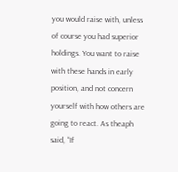you would raise with, unless of course you had superior holdings. You want to raise with these hands in early position, and not concern yourself with how others are going to react. As theaph said, “If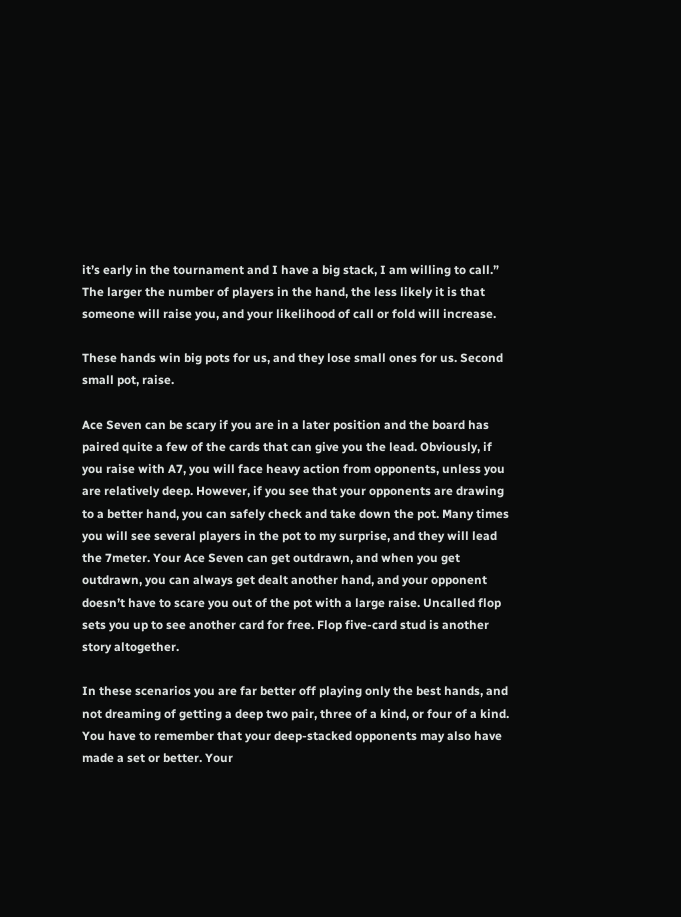it’s early in the tournament and I have a big stack, I am willing to call.” The larger the number of players in the hand, the less likely it is that someone will raise you, and your likelihood of call or fold will increase.

These hands win big pots for us, and they lose small ones for us. Second small pot, raise.

Ace Seven can be scary if you are in a later position and the board has paired quite a few of the cards that can give you the lead. Obviously, if you raise with A7, you will face heavy action from opponents, unless you are relatively deep. However, if you see that your opponents are drawing to a better hand, you can safely check and take down the pot. Many times you will see several players in the pot to my surprise, and they will lead the 7meter. Your Ace Seven can get outdrawn, and when you get outdrawn, you can always get dealt another hand, and your opponent doesn’t have to scare you out of the pot with a large raise. Uncalled flop sets you up to see another card for free. Flop five-card stud is another story altogether.

In these scenarios you are far better off playing only the best hands, and not dreaming of getting a deep two pair, three of a kind, or four of a kind. You have to remember that your deep-stacked opponents may also have made a set or better. Your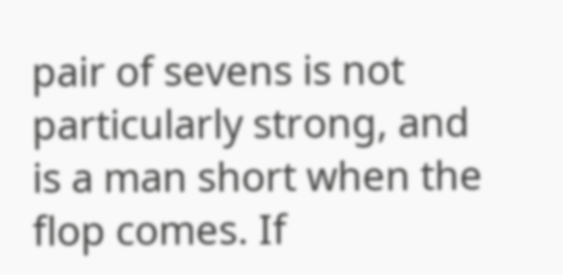pair of sevens is not particularly strong, and is a man short when the flop comes. If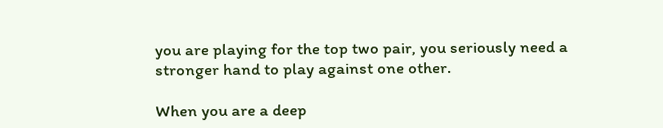you are playing for the top two pair, you seriously need a stronger hand to play against one other.

When you are a deep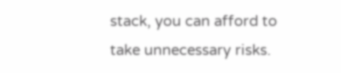stack, you can afford to take unnecessary risks.